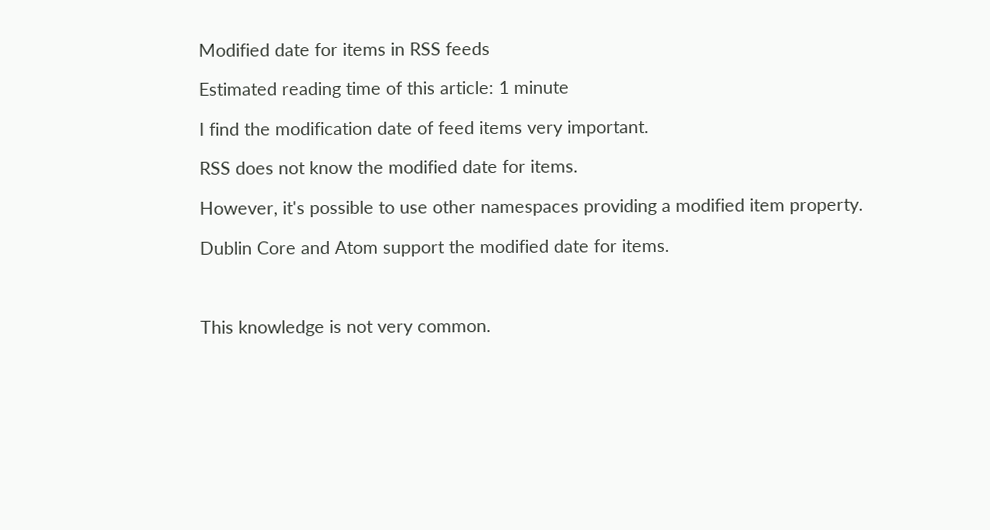Modified date for items in RSS feeds

Estimated reading time of this article: 1 minute

I find the modification date of feed items very important.

RSS does not know the modified date for items.

However, it's possible to use other namespaces providing a modified item property.

Dublin Core and Atom support the modified date for items.



This knowledge is not very common.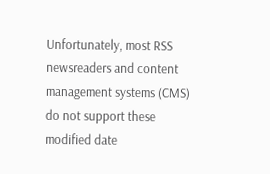Unfortunately, most RSS newsreaders and content management systems (CMS) do not support these modified date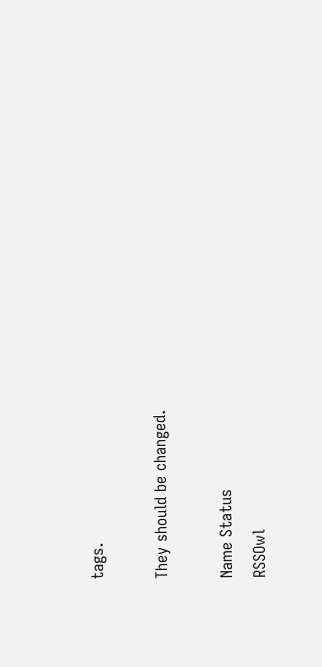tags.

They should be changed.

Name Status
RSSOwl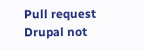Pull request
Drupal not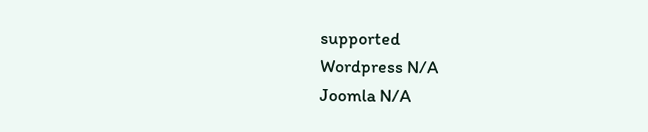supported
Wordpress N/A
Joomla N/A